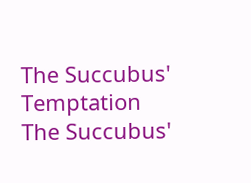The Succubus' Temptation
The Succubus'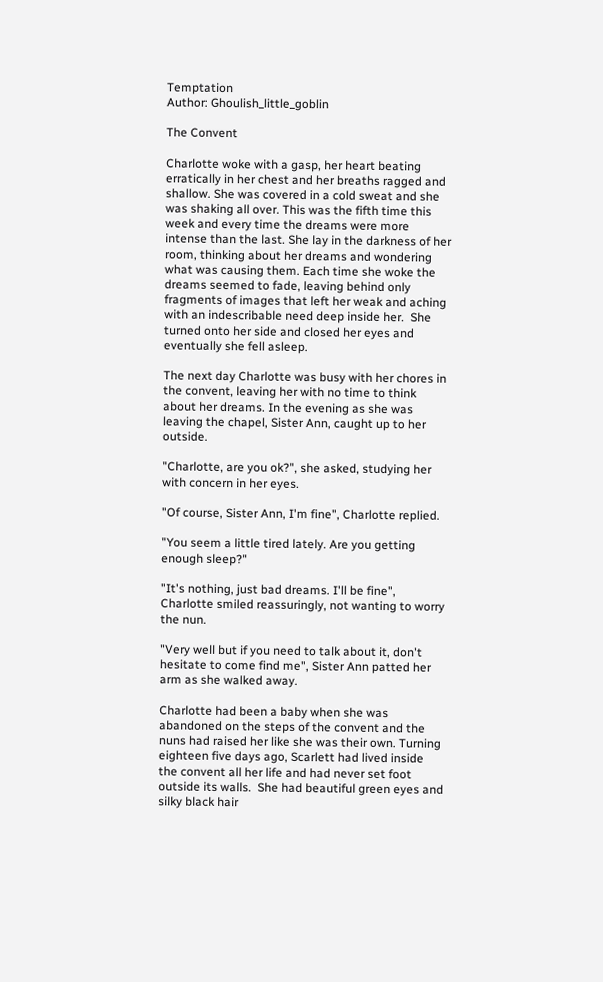Temptation
Author: Ghoulish_little_goblin

The Convent

Charlotte woke with a gasp, her heart beating erratically in her chest and her breaths ragged and shallow. She was covered in a cold sweat and she was shaking all over. This was the fifth time this week and every time the dreams were more intense than the last. She lay in the darkness of her room, thinking about her dreams and wondering what was causing them. Each time she woke the dreams seemed to fade, leaving behind only fragments of images that left her weak and aching with an indescribable need deep inside her.  She turned onto her side and closed her eyes and eventually she fell asleep.

The next day Charlotte was busy with her chores in the convent, leaving her with no time to think about her dreams. In the evening as she was leaving the chapel, Sister Ann, caught up to her outside.

"Charlotte, are you ok?", she asked, studying her with concern in her eyes.

"Of course, Sister Ann, I'm fine", Charlotte replied.

"You seem a little tired lately. Are you getting enough sleep?"

"It's nothing, just bad dreams. I'll be fine", Charlotte smiled reassuringly, not wanting to worry the nun.

"Very well but if you need to talk about it, don't hesitate to come find me", Sister Ann patted her arm as she walked away.

Charlotte had been a baby when she was abandoned on the steps of the convent and the nuns had raised her like she was their own. Turning eighteen five days ago, Scarlett had lived inside the convent all her life and had never set foot outside its walls.  She had beautiful green eyes and silky black hair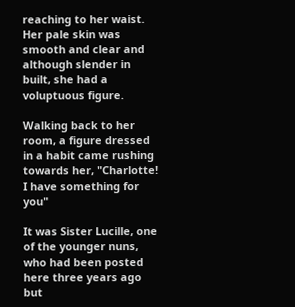reaching to her waist. Her pale skin was smooth and clear and although slender in built, she had a voluptuous figure.

Walking back to her room, a figure dressed in a habit came rushing towards her, "Charlotte! I have something for you"

It was Sister Lucille, one of the younger nuns, who had been posted here three years ago but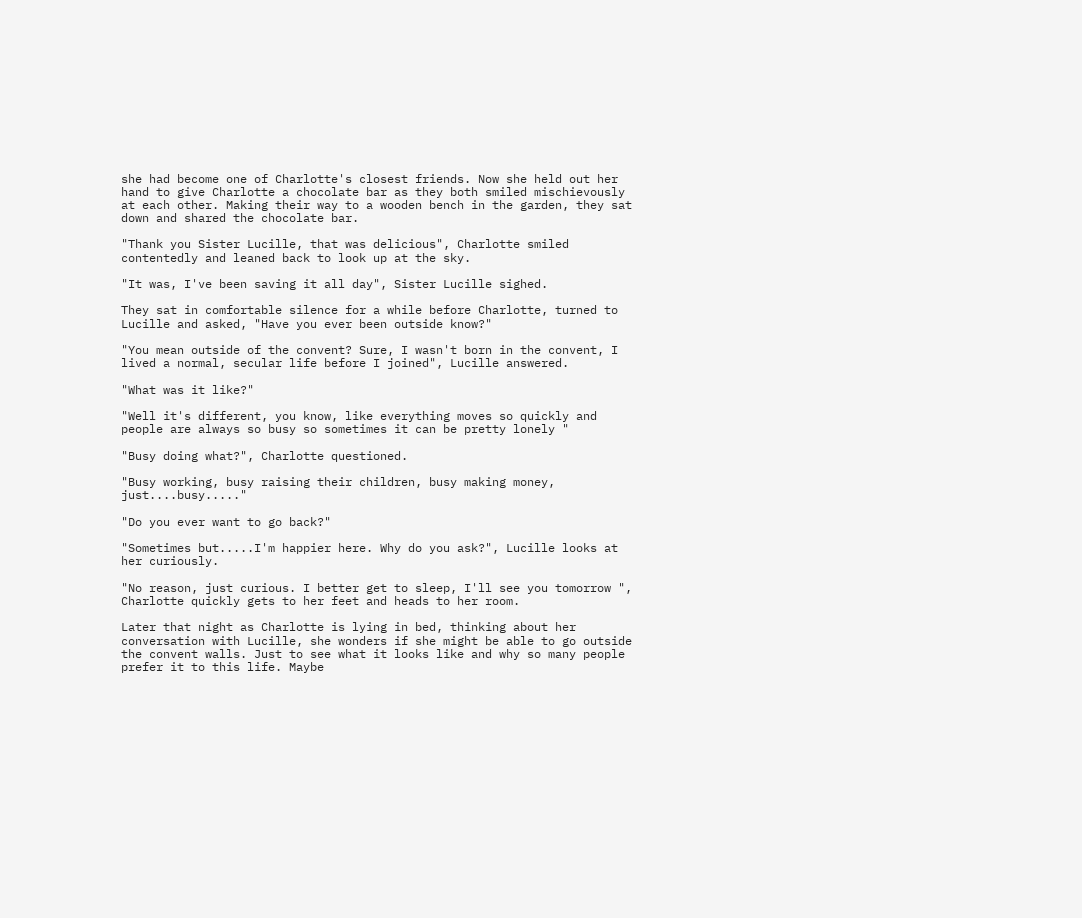she had become one of Charlotte's closest friends. Now she held out her hand to give Charlotte a chocolate bar as they both smiled mischievously at each other. Making their way to a wooden bench in the garden, they sat down and shared the chocolate bar.

"Thank you Sister Lucille, that was delicious", Charlotte smiled contentedly and leaned back to look up at the sky.

"It was, I've been saving it all day", Sister Lucille sighed.

They sat in comfortable silence for a while before Charlotte, turned to Lucille and asked, "Have you ever been outside know?"

"You mean outside of the convent? Sure, I wasn't born in the convent, I lived a normal, secular life before I joined", Lucille answered.

"What was it like?"

"Well it's different, you know, like everything moves so quickly and people are always so busy so sometimes it can be pretty lonely "

"Busy doing what?", Charlotte questioned.

"Busy working, busy raising their children, busy making money, just....busy....."

"Do you ever want to go back?"

"Sometimes but.....I'm happier here. Why do you ask?", Lucille looks at her curiously.

"No reason, just curious. I better get to sleep, I'll see you tomorrow ", Charlotte quickly gets to her feet and heads to her room.

Later that night as Charlotte is lying in bed, thinking about her conversation with Lucille, she wonders if she might be able to go outside the convent walls. Just to see what it looks like and why so many people prefer it to this life. Maybe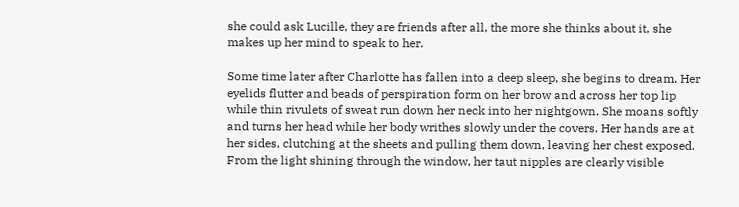she could ask Lucille, they are friends after all, the more she thinks about it, she makes up her mind to speak to her.

Some time later after Charlotte has fallen into a deep sleep, she begins to dream. Her eyelids flutter and beads of perspiration form on her brow and across her top lip while thin rivulets of sweat run down her neck into her nightgown. She moans softly and turns her head while her body writhes slowly under the covers. Her hands are at her sides, clutching at the sheets and pulling them down, leaving her chest exposed. From the light shining through the window, her taut nipples are clearly visible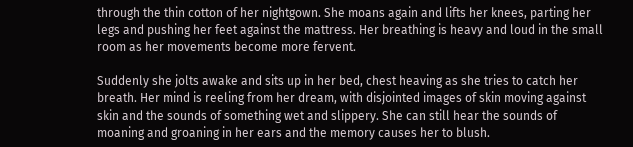through the thin cotton of her nightgown. She moans again and lifts her knees, parting her legs and pushing her feet against the mattress. Her breathing is heavy and loud in the small room as her movements become more fervent.

Suddenly she jolts awake and sits up in her bed, chest heaving as she tries to catch her breath. Her mind is reeling from her dream, with disjointed images of skin moving against skin and the sounds of something wet and slippery. She can still hear the sounds of moaning and groaning in her ears and the memory causes her to blush.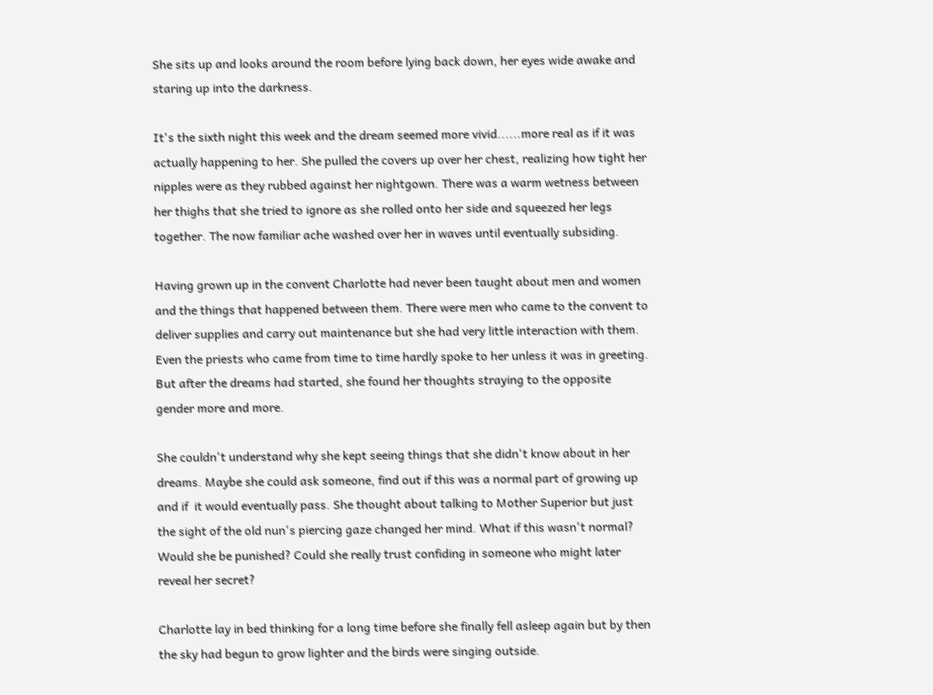She sits up and looks around the room before lying back down, her eyes wide awake and staring up into the darkness.

It's the sixth night this week and the dream seemed more vivid......more real as if it was actually happening to her. She pulled the covers up over her chest, realizing how tight her nipples were as they rubbed against her nightgown. There was a warm wetness between her thighs that she tried to ignore as she rolled onto her side and squeezed her legs together. The now familiar ache washed over her in waves until eventually subsiding.

Having grown up in the convent Charlotte had never been taught about men and women and the things that happened between them. There were men who came to the convent to deliver supplies and carry out maintenance but she had very little interaction with them. Even the priests who came from time to time hardly spoke to her unless it was in greeting. But after the dreams had started, she found her thoughts straying to the opposite gender more and more.

She couldn't understand why she kept seeing things that she didn't know about in her dreams. Maybe she could ask someone, find out if this was a normal part of growing up and if  it would eventually pass. She thought about talking to Mother Superior but just the sight of the old nun's piercing gaze changed her mind. What if this wasn't normal? Would she be punished? Could she really trust confiding in someone who might later reveal her secret?

Charlotte lay in bed thinking for a long time before she finally fell asleep again but by then the sky had begun to grow lighter and the birds were singing outside.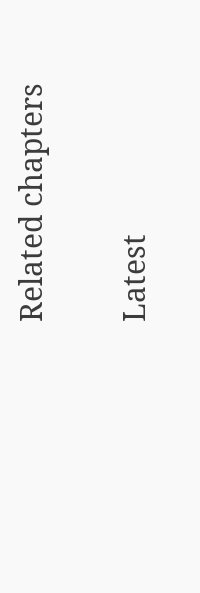Related chapters

Latest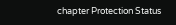chapter Protection Status